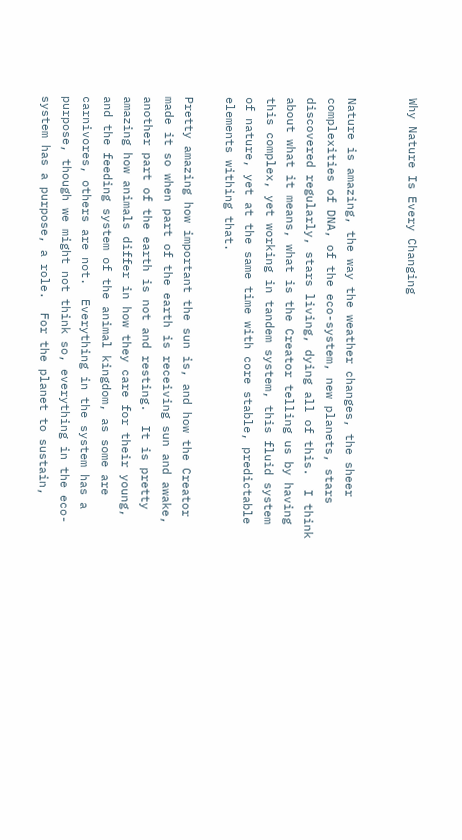Why Nature Is Every Changing


Nature is amazing, the way the weather changes, the sheer complexities of DNA, of the eco-system, new planets, stars discovered regularly, stars living, dying all of this.  I think about what it means, what is the Creator telling us by having this complex, yet working in tandem system, this fluid system of nature, yet at the same time with core stable, predictable elements withing that.

Pretty amazing how important the sun is, and how the Creator made it so when part of the earth is receiving sun and awake, another part of the earth is not and resting.  It is pretty amazing how animals differ in how they care for their young, and the feeding system of the animal kingdom, as some are carnivores, others are not.  Everything in the system has a purpose, though we might not think so, everything in the eco-system has a purpose, a role.  For the planet to sustain,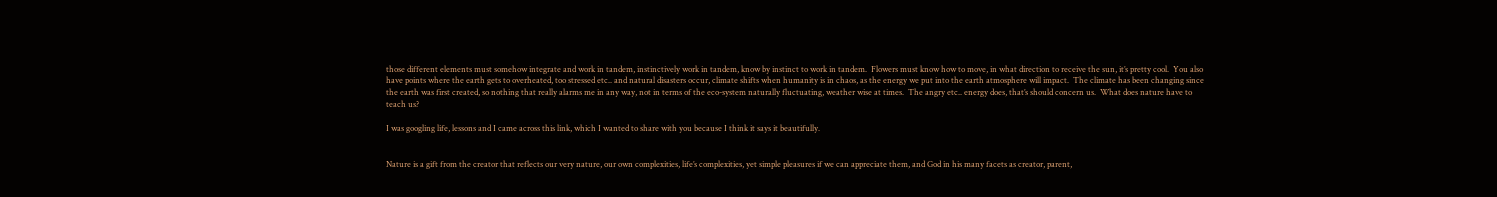those different elements must somehow integrate and work in tandem, instinctively work in tandem, know by instinct to work in tandem.  Flowers must know how to move, in what direction to receive the sun, it’s pretty cool.  You also have points where the earth gets to overheated, too stressed etc.. and natural disasters occur, climate shifts when humanity is in chaos, as the energy we put into the earth atmosphere will impact.  The climate has been changing since the earth was first created, so nothing that really alarms me in any way, not in terms of the eco-system naturally fluctuating, weather wise at times.  The angry etc.. energy does, that’s should concern us.  What does nature have to teach us?

I was googling life, lessons and I came across this link, which I wanted to share with you because I think it says it beautifully.


Nature is a gift from the creator that reflects our very nature, our own complexities, life’s complexities, yet simple pleasures if we can appreciate them, and God in his many facets as creator, parent,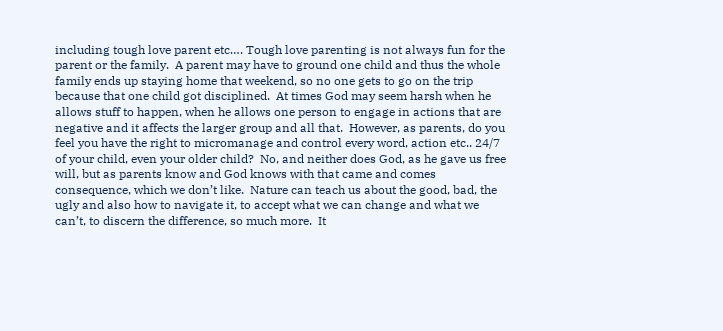including tough love parent etc…. Tough love parenting is not always fun for the parent or the family.  A parent may have to ground one child and thus the whole family ends up staying home that weekend, so no one gets to go on the trip because that one child got disciplined.  At times God may seem harsh when he allows stuff to happen, when he allows one person to engage in actions that are negative and it affects the larger group and all that.  However, as parents, do you feel you have the right to micromanage and control every word, action etc.. 24/7 of your child, even your older child?  No, and neither does God, as he gave us free will, but as parents know and God knows with that came and comes consequence, which we don’t like.  Nature can teach us about the good, bad, the ugly and also how to navigate it, to accept what we can change and what we can’t, to discern the difference, so much more.  It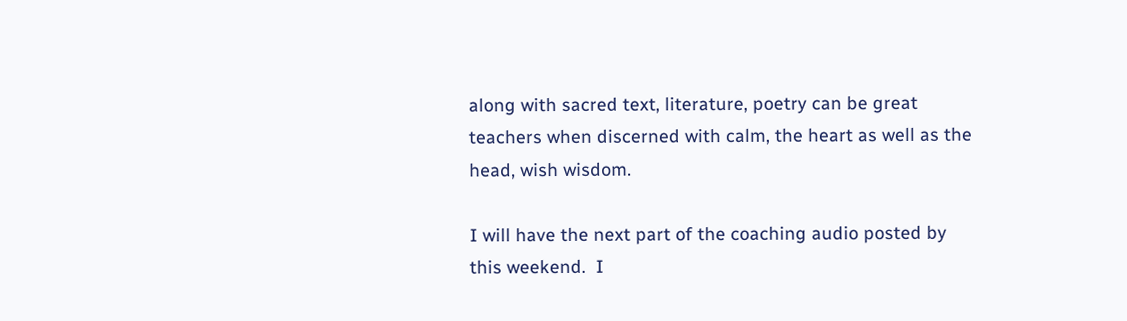along with sacred text, literature, poetry can be great teachers when discerned with calm, the heart as well as the head, wish wisdom.

I will have the next part of the coaching audio posted by this weekend.  I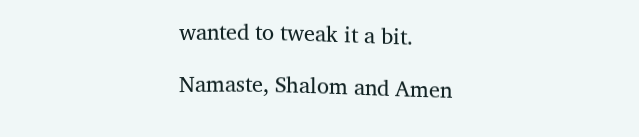wanted to tweak it a bit.

Namaste, Shalom and Amen